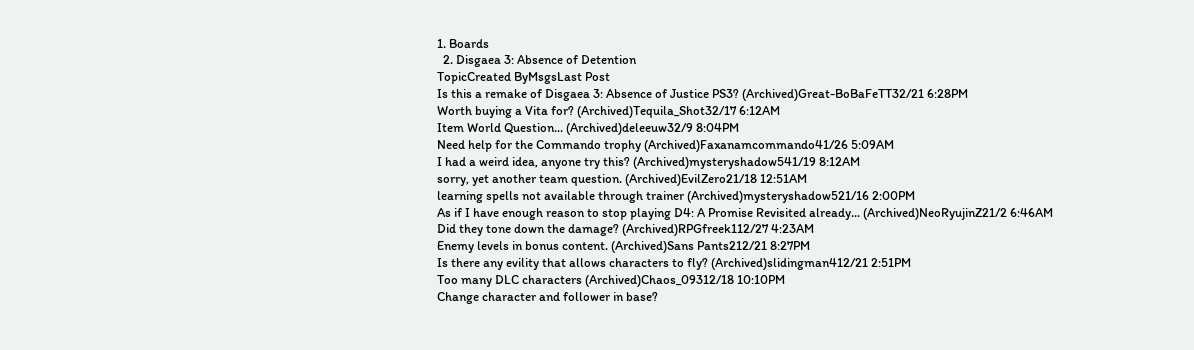1. Boards
  2. Disgaea 3: Absence of Detention
TopicCreated ByMsgsLast Post
Is this a remake of Disgaea 3: Absence of Justice PS3? (Archived)Great-BoBaFeTT32/21 6:28PM
Worth buying a Vita for? (Archived)Tequila_Shot32/17 6:12AM
Item World Question... (Archived)deleeuw32/9 8:04PM
Need help for the Commando trophy (Archived)Faxanamcommando41/26 5:09AM
I had a weird idea, anyone try this? (Archived)mysteryshadow541/19 8:12AM
sorry, yet another team question. (Archived)EvilZero21/18 12:51AM
learning spells not available through trainer (Archived)mysteryshadow521/16 2:00PM
As if I have enough reason to stop playing D4: A Promise Revisited already... (Archived)NeoRyujinZ21/2 6:46AM
Did they tone down the damage? (Archived)RPGfreek112/27 4:23AM
Enemy levels in bonus content. (Archived)Sans Pants212/21 8:27PM
Is there any evility that allows characters to fly? (Archived)slidingman412/21 2:51PM
Too many DLC characters (Archived)Chaos_09312/18 10:10PM
Change character and follower in base?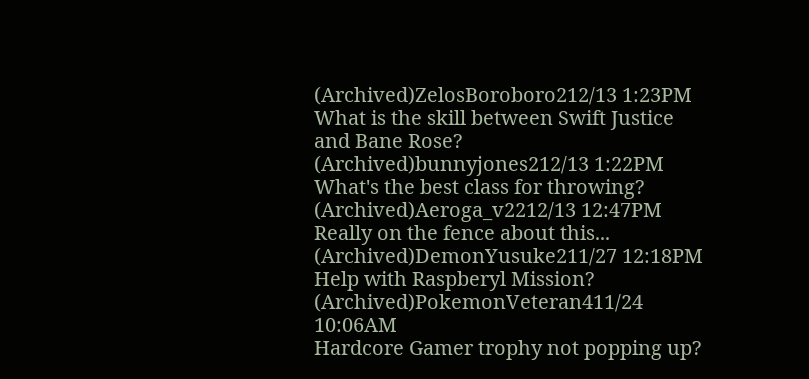(Archived)ZelosBoroboro212/13 1:23PM
What is the skill between Swift Justice and Bane Rose? (Archived)bunnyjones212/13 1:22PM
What's the best class for throwing? (Archived)Aeroga_v2212/13 12:47PM
Really on the fence about this... (Archived)DemonYusuke211/27 12:18PM
Help with Raspberyl Mission? (Archived)PokemonVeteran411/24 10:06AM
Hardcore Gamer trophy not popping up?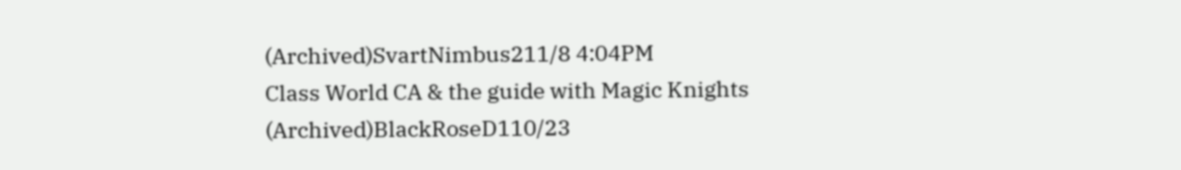(Archived)SvartNimbus211/8 4:04PM
Class World CA & the guide with Magic Knights (Archived)BlackRoseD110/23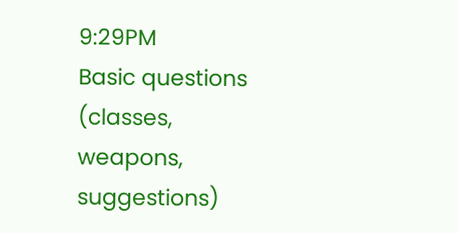9:29PM
Basic questions (classes, weapons, suggestions)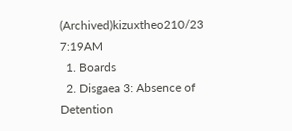(Archived)kizuxtheo210/23 7:19AM
  1. Boards
  2. Disgaea 3: Absence of Detention